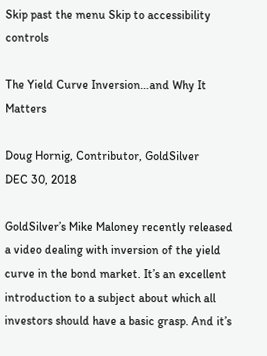Skip past the menu Skip to accessibility controls

The Yield Curve Inversion…and Why It Matters

Doug Hornig, Contributor, GoldSilver
DEC 30, 2018

GoldSilver’s Mike Maloney recently released a video dealing with inversion of the yield curve in the bond market. It’s an excellent introduction to a subject about which all investors should have a basic grasp. And it’s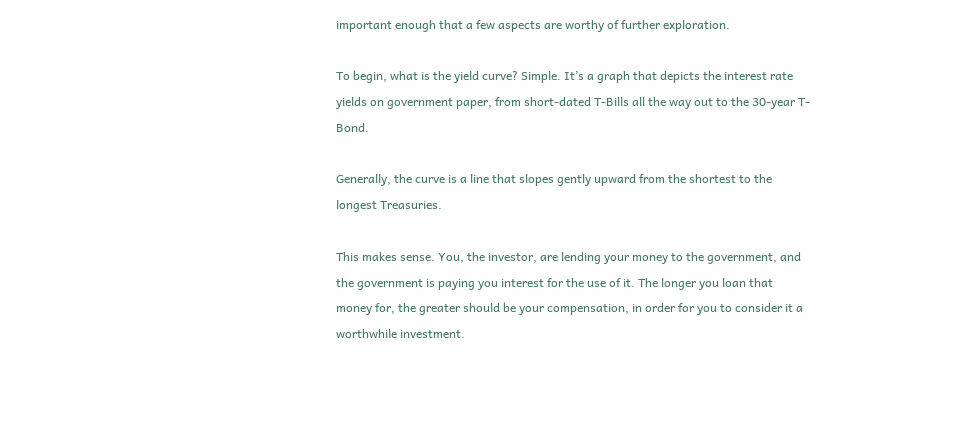important enough that a few aspects are worthy of further exploration.

To begin, what is the yield curve? Simple. It’s a graph that depicts the interest rate yields on government paper, from short-dated T-Bills all the way out to the 30-year T-Bond.

Generally, the curve is a line that slopes gently upward from the shortest to the longest Treasuries.

This makes sense. You, the investor, are lending your money to the government, and the government is paying you interest for the use of it. The longer you loan that money for, the greater should be your compensation, in order for you to consider it a worthwhile investment.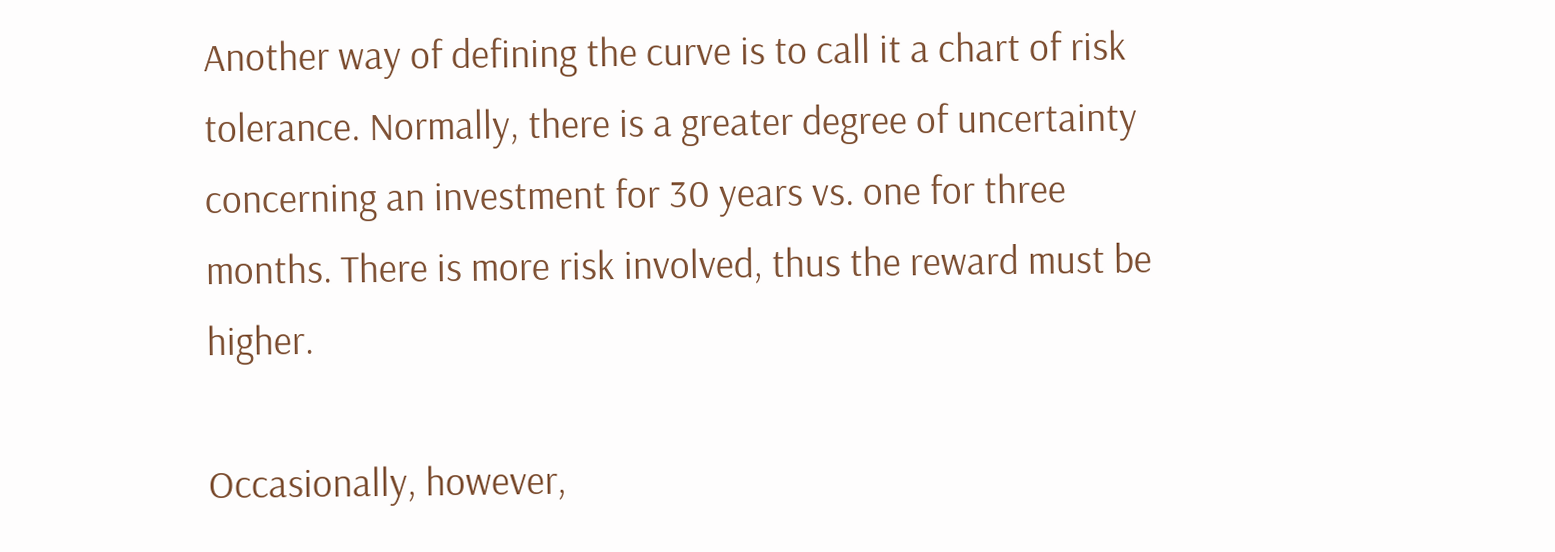Another way of defining the curve is to call it a chart of risk tolerance. Normally, there is a greater degree of uncertainty concerning an investment for 30 years vs. one for three months. There is more risk involved, thus the reward must be higher.

Occasionally, however,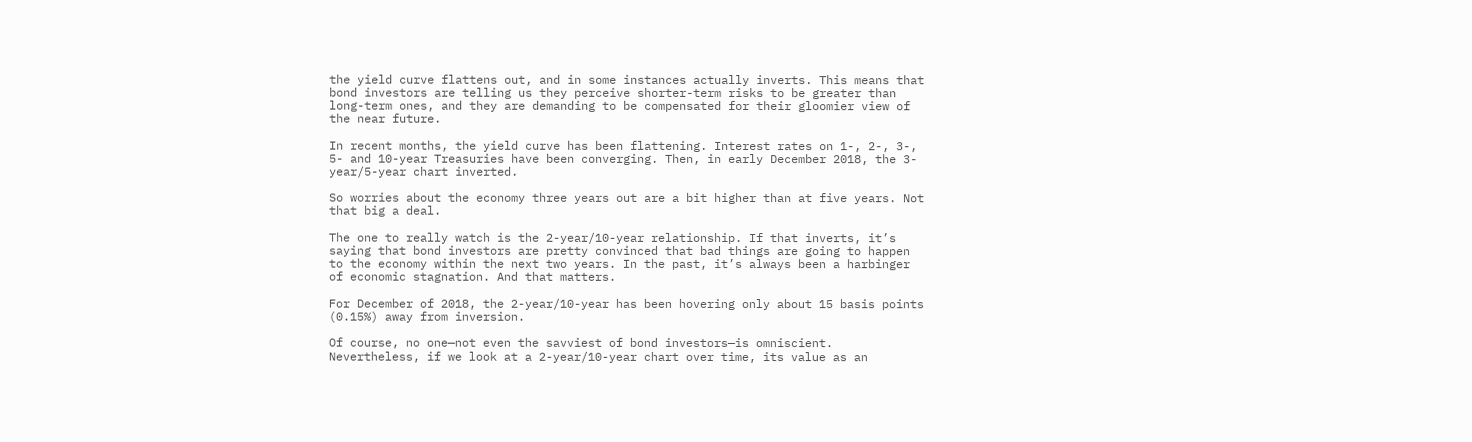the yield curve flattens out, and in some instances actually inverts. This means that bond investors are telling us they perceive shorter-term risks to be greater than long-term ones, and they are demanding to be compensated for their gloomier view of the near future.

In recent months, the yield curve has been flattening. Interest rates on 1-, 2-, 3-, 5- and 10-year Treasuries have been converging. Then, in early December 2018, the 3-year/5-year chart inverted.

So worries about the economy three years out are a bit higher than at five years. Not that big a deal.

The one to really watch is the 2-year/10-year relationship. If that inverts, it’s saying that bond investors are pretty convinced that bad things are going to happen to the economy within the next two years. In the past, it’s always been a harbinger of economic stagnation. And that matters.

For December of 2018, the 2-year/10-year has been hovering only about 15 basis points (0.15%) away from inversion.

Of course, no one—not even the savviest of bond investors—is omniscient. Nevertheless, if we look at a 2-year/10-year chart over time, its value as an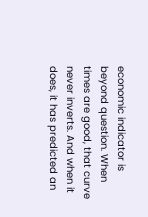economic indicator is beyond question. When times are good, that curve never inverts. And when it does, it has predicted an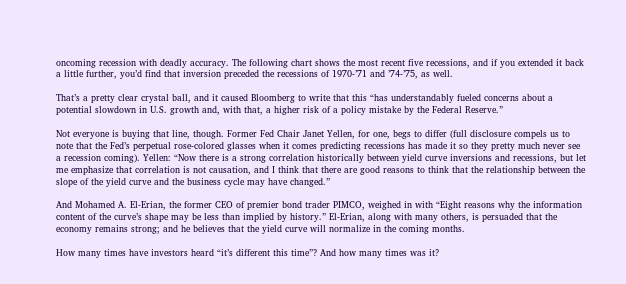oncoming recession with deadly accuracy. The following chart shows the most recent five recessions, and if you extended it back a little further, you’d find that inversion preceded the recessions of 1970-’71 and ’74-’75, as well.

That’s a pretty clear crystal ball, and it caused Bloomberg to write that this “has understandably fueled concerns about a potential slowdown in U.S. growth and, with that, a higher risk of a policy mistake by the Federal Reserve.”

Not everyone is buying that line, though. Former Fed Chair Janet Yellen, for one, begs to differ (full disclosure compels us to note that the Fed’s perpetual rose-colored glasses when it comes predicting recessions has made it so they pretty much never see a recession coming). Yellen: “Now there is a strong correlation historically between yield curve inversions and recessions, but let me emphasize that correlation is not causation, and I think that there are good reasons to think that the relationship between the slope of the yield curve and the business cycle may have changed.”

And Mohamed A. El-Erian, the former CEO of premier bond trader PIMCO, weighed in with “Eight reasons why the information content of the curve’s shape may be less than implied by history.” El-Erian, along with many others, is persuaded that the economy remains strong; and he believes that the yield curve will normalize in the coming months.

How many times have investors heard “it’s different this time”? And how many times was it?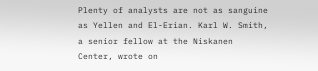Plenty of analysts are not as sanguine as Yellen and El-Erian. Karl W. Smith, a senior fellow at the Niskanen Center, wrote on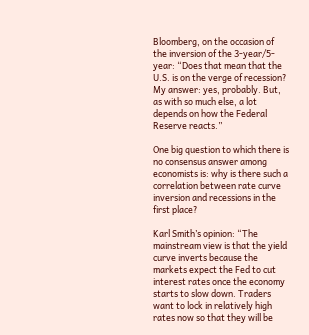Bloomberg, on the occasion of the inversion of the 3-year/5-year: “Does that mean that the U.S. is on the verge of recession? My answer: yes, probably. But, as with so much else, a lot depends on how the Federal Reserve reacts.”

One big question to which there is no consensus answer among economists is: why is there such a correlation between rate curve inversion and recessions in the first place?

Karl Smith’s opinion: “The mainstream view is that the yield curve inverts because the markets expect the Fed to cut interest rates once the economy starts to slow down. Traders want to lock in relatively high rates now so that they will be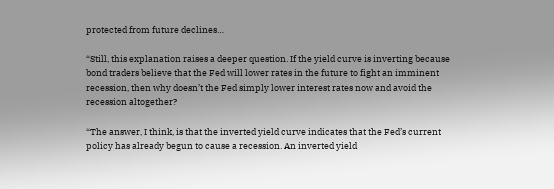protected from future declines…

“Still, this explanation raises a deeper question. If the yield curve is inverting because bond traders believe that the Fed will lower rates in the future to fight an imminent recession, then why doesn’t the Fed simply lower interest rates now and avoid the recession altogether?

“The answer, I think, is that the inverted yield curve indicates that the Fed’s current policy has already begun to cause a recession. An inverted yield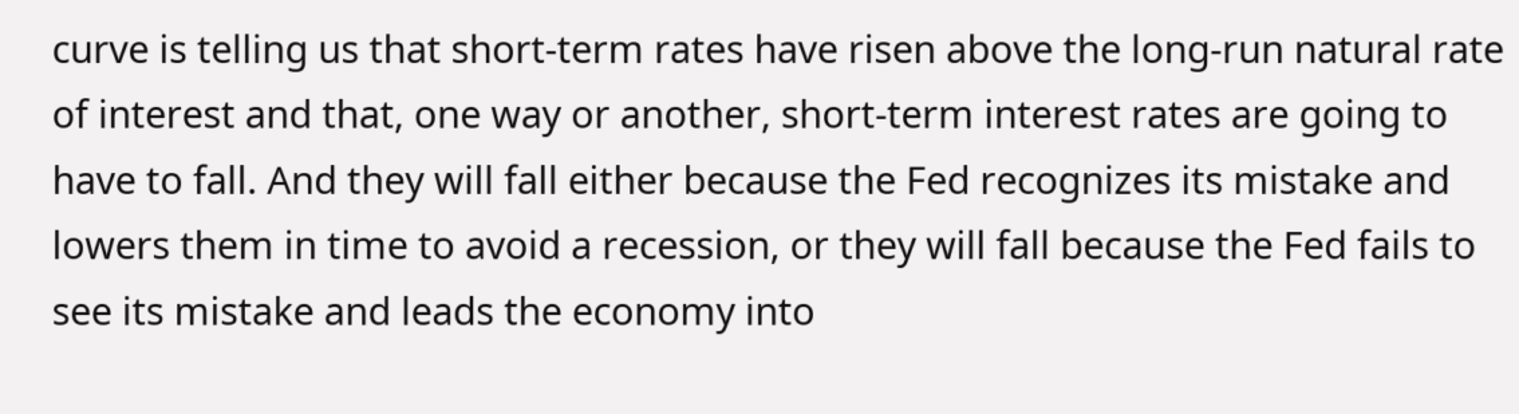curve is telling us that short-term rates have risen above the long-run natural rate of interest and that, one way or another, short-term interest rates are going to have to fall. And they will fall either because the Fed recognizes its mistake and lowers them in time to avoid a recession, or they will fall because the Fed fails to see its mistake and leads the economy into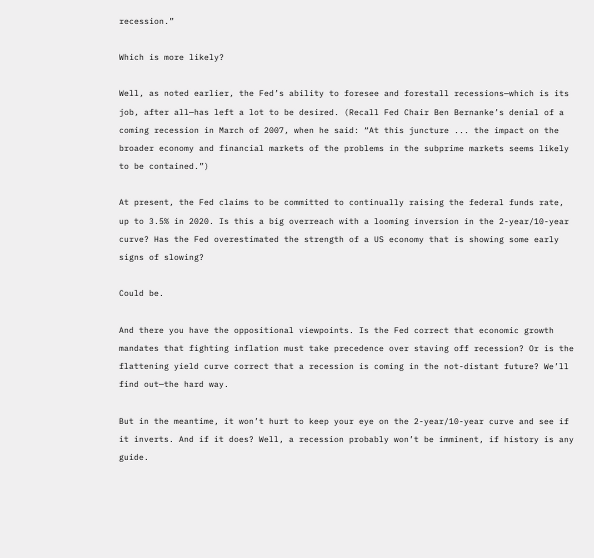recession.”

Which is more likely?

Well, as noted earlier, the Fed’s ability to foresee and forestall recessions—which is its job, after all—has left a lot to be desired. (Recall Fed Chair Ben Bernanke’s denial of a coming recession in March of 2007, when he said: “At this juncture ... the impact on the broader economy and financial markets of the problems in the subprime markets seems likely to be contained.”)

At present, the Fed claims to be committed to continually raising the federal funds rate, up to 3.5% in 2020. Is this a big overreach with a looming inversion in the 2-year/10-year curve? Has the Fed overestimated the strength of a US economy that is showing some early signs of slowing?

Could be.

And there you have the oppositional viewpoints. Is the Fed correct that economic growth mandates that fighting inflation must take precedence over staving off recession? Or is the flattening yield curve correct that a recession is coming in the not-distant future? We’ll find out—the hard way.

But in the meantime, it won’t hurt to keep your eye on the 2-year/10-year curve and see if it inverts. And if it does? Well, a recession probably won’t be imminent, if history is any guide.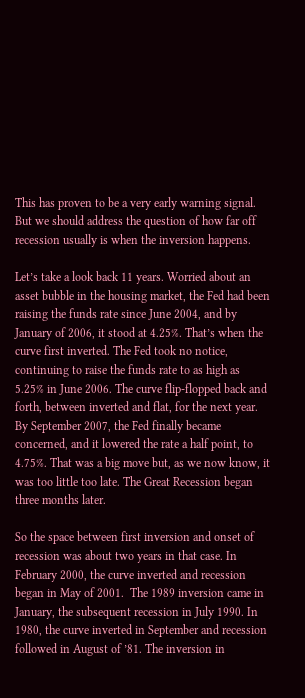This has proven to be a very early warning signal.  But we should address the question of how far off recession usually is when the inversion happens.

Let’s take a look back 11 years. Worried about an asset bubble in the housing market, the Fed had been raising the funds rate since June 2004, and by January of 2006, it stood at 4.25%. That’s when the curve first inverted. The Fed took no notice, continuing to raise the funds rate to as high as 5.25% in June 2006. The curve flip-flopped back and forth, between inverted and flat, for the next year. By September 2007, the Fed finally became concerned, and it lowered the rate a half point, to 4.75%. That was a big move but, as we now know, it was too little too late. The Great Recession began three months later.

So the space between first inversion and onset of recession was about two years in that case. In February 2000, the curve inverted and recession began in May of 2001.  The 1989 inversion came in January, the subsequent recession in July 1990. In 1980, the curve inverted in September and recession followed in August of ’81. The inversion in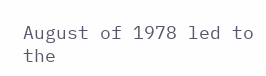August of 1978 led to the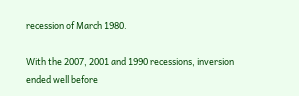recession of March 1980.

With the 2007, 2001 and 1990 recessions, inversion ended well before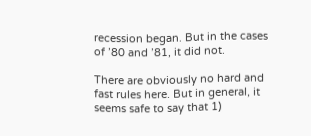recession began. But in the cases of ’80 and ’81, it did not.

There are obviously no hard and fast rules here. But in general, it seems safe to say that 1)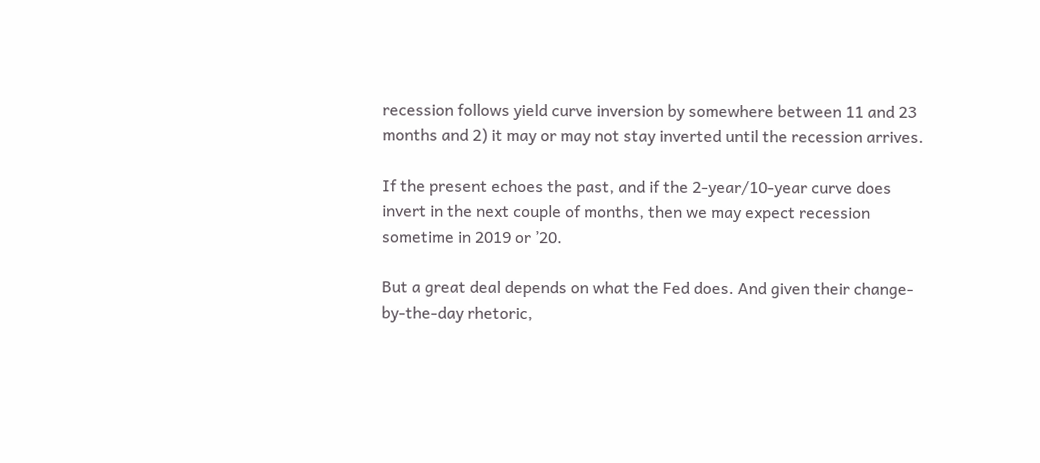recession follows yield curve inversion by somewhere between 11 and 23 months and 2) it may or may not stay inverted until the recession arrives.

If the present echoes the past, and if the 2-year/10-year curve does invert in the next couple of months, then we may expect recession sometime in 2019 or ’20.

But a great deal depends on what the Fed does. And given their change-by-the-day rhetoric,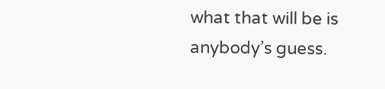what that will be is anybody’s guess.